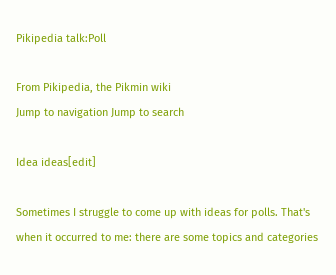Pikipedia talk:Poll

From Pikipedia, the Pikmin wiki
Jump to navigation Jump to search

Idea ideas[edit]

Sometimes I struggle to come up with ideas for polls. That's when it occurred to me: there are some topics and categories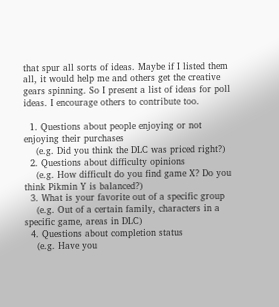that spur all sorts of ideas. Maybe if I listed them all, it would help me and others get the creative gears spinning. So I present a list of ideas for poll ideas. I encourage others to contribute too.

  1. Questions about people enjoying or not enjoying their purchases
    (e.g. Did you think the DLC was priced right?)
  2. Questions about difficulty opinions
    (e.g. How difficult do you find game X? Do you think Pikmin Y is balanced?)
  3. What is your favorite out of a specific group
    (e.g. Out of a certain family, characters in a specific game, areas in DLC)
  4. Questions about completion status
    (e.g. Have you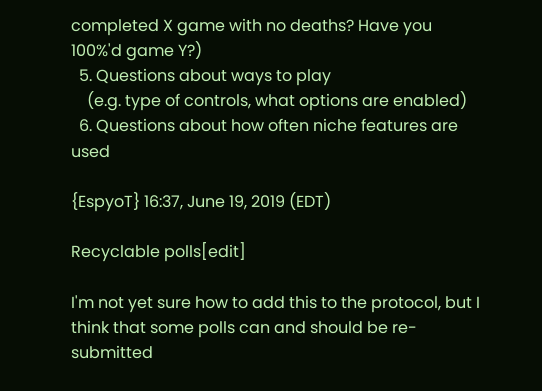completed X game with no deaths? Have you 100%'d game Y?)
  5. Questions about ways to play
    (e.g. type of controls, what options are enabled)
  6. Questions about how often niche features are used

{EspyoT} 16:37, June 19, 2019 (EDT)

Recyclable polls[edit]

I'm not yet sure how to add this to the protocol, but I think that some polls can and should be re-submitted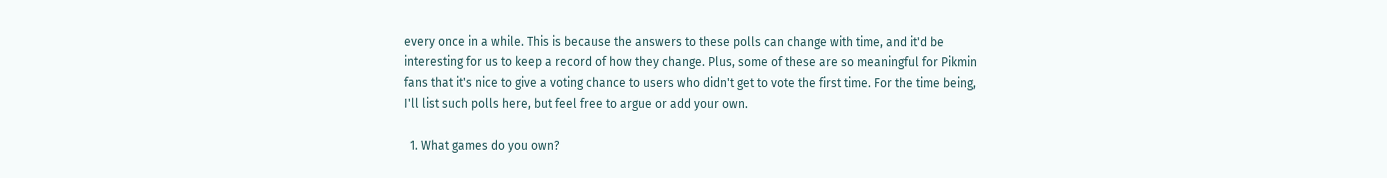every once in a while. This is because the answers to these polls can change with time, and it'd be interesting for us to keep a record of how they change. Plus, some of these are so meaningful for Pikmin fans that it's nice to give a voting chance to users who didn't get to vote the first time. For the time being, I'll list such polls here, but feel free to argue or add your own.

  1. What games do you own?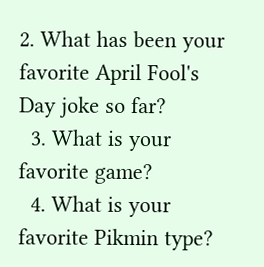2. What has been your favorite April Fool's Day joke so far?
  3. What is your favorite game?
  4. What is your favorite Pikmin type?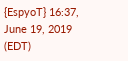{EspyoT} 16:37, June 19, 2019 (EDT)